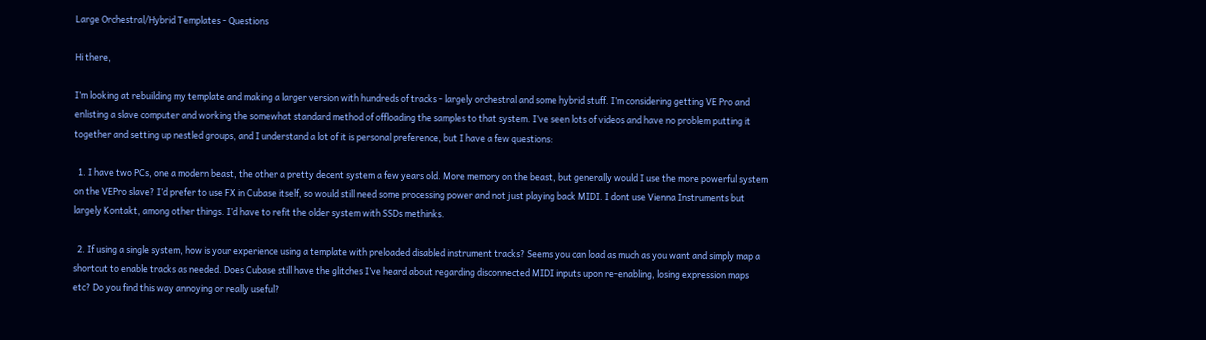Large Orchestral/Hybrid Templates - Questions

Hi there,

I’m looking at rebuilding my template and making a larger version with hundreds of tracks - largely orchestral and some hybrid stuff. I’m considering getting VE Pro and enlisting a slave computer and working the somewhat standard method of offloading the samples to that system. I’ve seen lots of videos and have no problem putting it together and setting up nestled groups, and I understand a lot of it is personal preference, but I have a few questions:

  1. I have two PCs, one a modern beast, the other a pretty decent system a few years old. More memory on the beast, but generally would I use the more powerful system on the VEPro slave? I’d prefer to use FX in Cubase itself, so would still need some processing power and not just playing back MIDI. I dont use Vienna Instruments but largely Kontakt, among other things. I’d have to refit the older system with SSDs methinks.

  2. If using a single system, how is your experience using a template with preloaded disabled instrument tracks? Seems you can load as much as you want and simply map a shortcut to enable tracks as needed. Does Cubase still have the glitches I’ve heard about regarding disconnected MIDI inputs upon re-enabling, losing expression maps etc? Do you find this way annoying or really useful?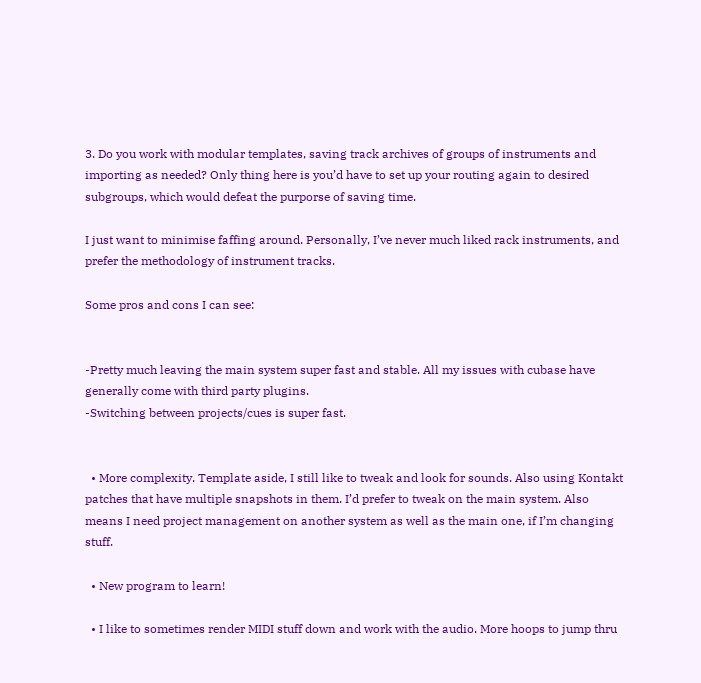3. Do you work with modular templates, saving track archives of groups of instruments and importing as needed? Only thing here is you’d have to set up your routing again to desired subgroups, which would defeat the purporse of saving time.

I just want to minimise faffing around. Personally, I’ve never much liked rack instruments, and prefer the methodology of instrument tracks.

Some pros and cons I can see:


-Pretty much leaving the main system super fast and stable. All my issues with cubase have generally come with third party plugins.
-Switching between projects/cues is super fast.


  • More complexity. Template aside, I still like to tweak and look for sounds. Also using Kontakt patches that have multiple snapshots in them. I’d prefer to tweak on the main system. Also means I need project management on another system as well as the main one, if I’m changing stuff.

  • New program to learn!

  • I like to sometimes render MIDI stuff down and work with the audio. More hoops to jump thru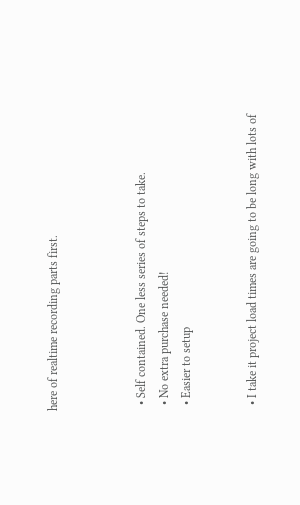here of realtime recording parts first.



  • Self contained. One less series of steps to take.
  • No extra purchase needed!
  • Easier to setup


  • I take it project load times are going to be long with lots of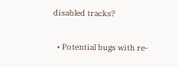disabled tracks?

  • Potential bugs with re-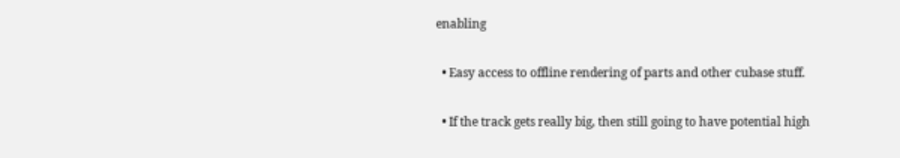enabling

  • Easy access to offline rendering of parts and other cubase stuff.

  • If the track gets really big, then still going to have potential high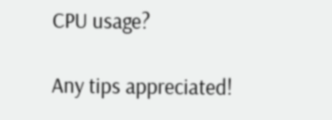CPU usage?

Any tips appreciated!